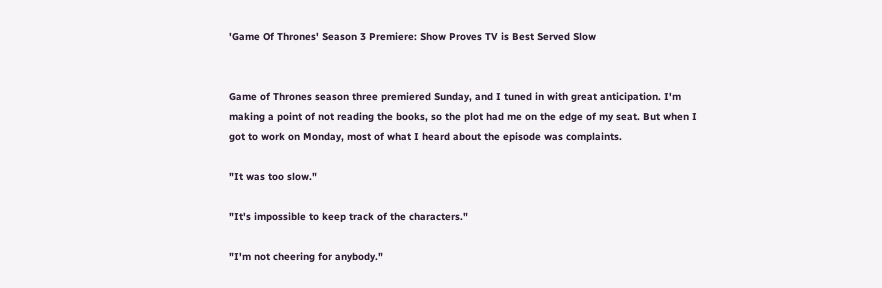'Game Of Thrones' Season 3 Premiere: Show Proves TV is Best Served Slow


Game of Thrones season three premiered Sunday, and I tuned in with great anticipation. I'm making a point of not reading the books, so the plot had me on the edge of my seat. But when I got to work on Monday, most of what I heard about the episode was complaints.

"It was too slow."

"It's impossible to keep track of the characters."

"I'm not cheering for anybody."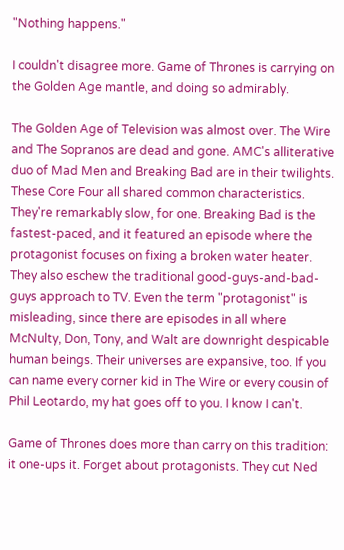"Nothing happens."

I couldn't disagree more. Game of Thrones is carrying on the Golden Age mantle, and doing so admirably.

The Golden Age of Television was almost over. The Wire and The Sopranos are dead and gone. AMC's alliterative duo of Mad Men and Breaking Bad are in their twilights. These Core Four all shared common characteristics. They're remarkably slow, for one. Breaking Bad is the fastest-paced, and it featured an episode where the protagonist focuses on fixing a broken water heater. They also eschew the traditional good-guys-and-bad-guys approach to TV. Even the term "protagonist" is misleading, since there are episodes in all where McNulty, Don, Tony, and Walt are downright despicable human beings. Their universes are expansive, too. If you can name every corner kid in The Wire or every cousin of Phil Leotardo, my hat goes off to you. I know I can't.

Game of Thrones does more than carry on this tradition: it one-ups it. Forget about protagonists. They cut Ned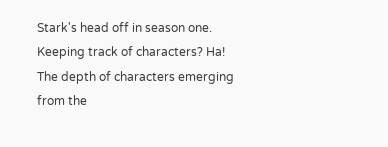Stark's head off in season one. Keeping track of characters? Ha! The depth of characters emerging from the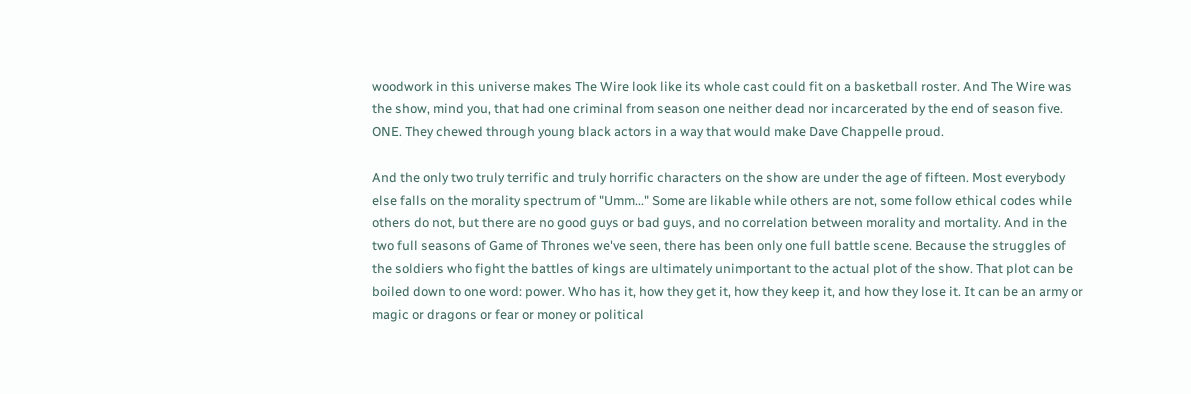woodwork in this universe makes The Wire look like its whole cast could fit on a basketball roster. And The Wire was the show, mind you, that had one criminal from season one neither dead nor incarcerated by the end of season five. ONE. They chewed through young black actors in a way that would make Dave Chappelle proud.

And the only two truly terrific and truly horrific characters on the show are under the age of fifteen. Most everybody else falls on the morality spectrum of "Umm..." Some are likable while others are not, some follow ethical codes while others do not, but there are no good guys or bad guys, and no correlation between morality and mortality. And in the two full seasons of Game of Thrones we've seen, there has been only one full battle scene. Because the struggles of the soldiers who fight the battles of kings are ultimately unimportant to the actual plot of the show. That plot can be boiled down to one word: power. Who has it, how they get it, how they keep it, and how they lose it. It can be an army or magic or dragons or fear or money or political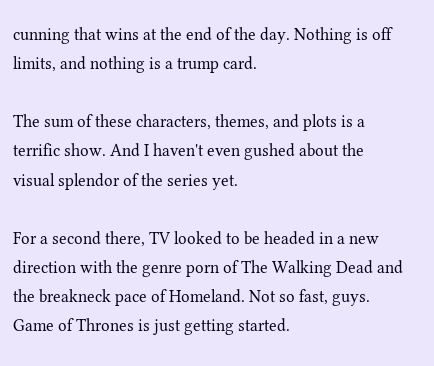cunning that wins at the end of the day. Nothing is off limits, and nothing is a trump card.

The sum of these characters, themes, and plots is a terrific show. And I haven't even gushed about the visual splendor of the series yet.

For a second there, TV looked to be headed in a new direction with the genre porn of The Walking Dead and the breakneck pace of Homeland. Not so fast, guys. Game of Thrones is just getting started.